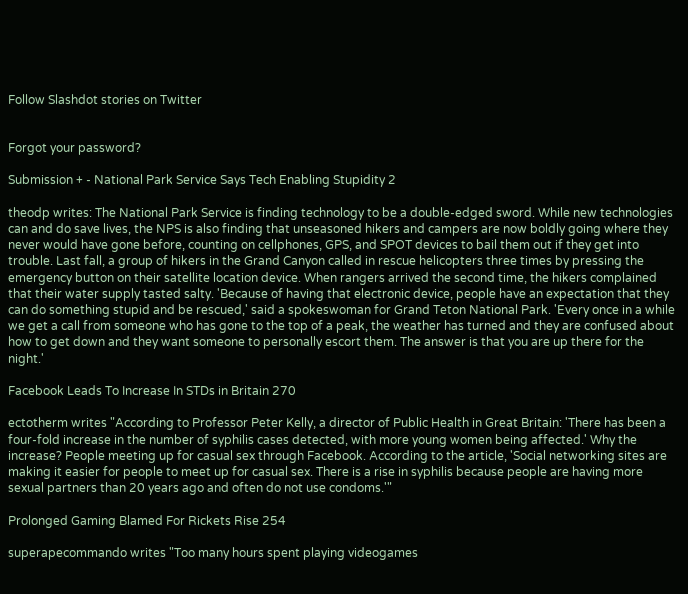Follow Slashdot stories on Twitter


Forgot your password?

Submission + - National Park Service Says Tech Enabling Stupidity 2

theodp writes: The National Park Service is finding technology to be a double-edged sword. While new technologies can and do save lives, the NPS is also finding that unseasoned hikers and campers are now boldly going where they never would have gone before, counting on cellphones, GPS, and SPOT devices to bail them out if they get into trouble. Last fall, a group of hikers in the Grand Canyon called in rescue helicopters three times by pressing the emergency button on their satellite location device. When rangers arrived the second time, the hikers complained that their water supply tasted salty. 'Because of having that electronic device, people have an expectation that they can do something stupid and be rescued,' said a spokeswoman for Grand Teton National Park. 'Every once in a while we get a call from someone who has gone to the top of a peak, the weather has turned and they are confused about how to get down and they want someone to personally escort them. The answer is that you are up there for the night.'

Facebook Leads To Increase In STDs in Britain 270

ectotherm writes "According to Professor Peter Kelly, a director of Public Health in Great Britain: 'There has been a four-fold increase in the number of syphilis cases detected, with more young women being affected.' Why the increase? People meeting up for casual sex through Facebook. According to the article, 'Social networking sites are making it easier for people to meet up for casual sex. There is a rise in syphilis because people are having more sexual partners than 20 years ago and often do not use condoms.'"

Prolonged Gaming Blamed For Rickets Rise 254

superapecommando writes "Too many hours spent playing videogames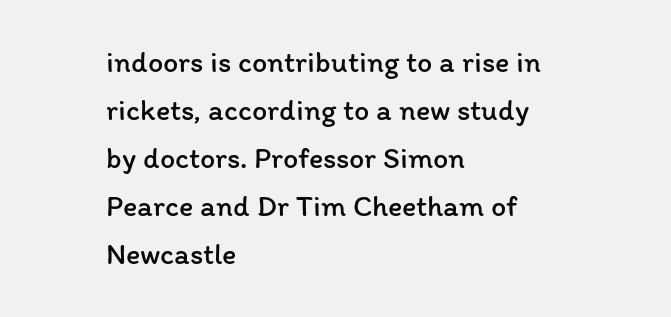indoors is contributing to a rise in rickets, according to a new study by doctors. Professor Simon Pearce and Dr Tim Cheetham of Newcastle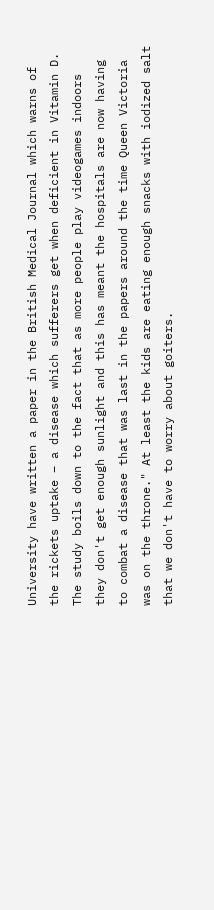University have written a paper in the British Medical Journal which warns of the rickets uptake – a disease which sufferers get when deficient in Vitamin D. The study boils down to the fact that as more people play videogames indoors they don't get enough sunlight and this has meant the hospitals are now having to combat a disease that was last in the papers around the time Queen Victoria was on the throne." At least the kids are eating enough snacks with iodized salt that we don't have to worry about goiters.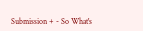Submission + - So What's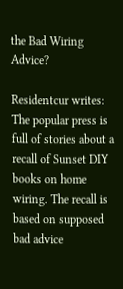the Bad Wiring Advice?

Residentcur writes: The popular press is full of stories about a recall of Sunset DIY books on home wiring. The recall is based on supposed bad advice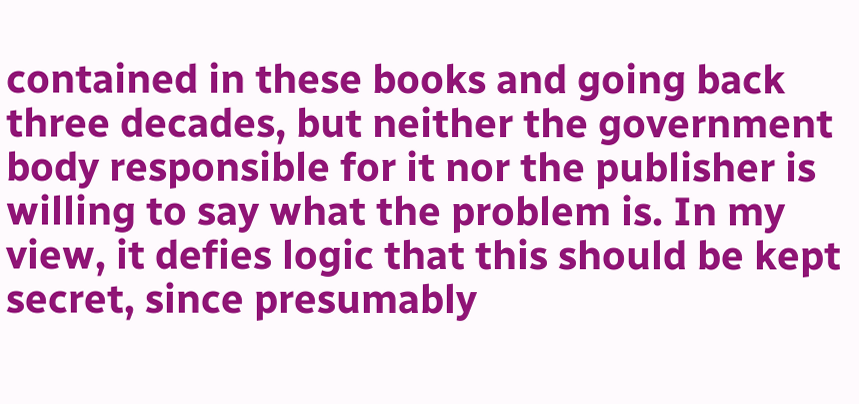contained in these books and going back three decades, but neither the government body responsible for it nor the publisher is willing to say what the problem is. In my view, it defies logic that this should be kept secret, since presumably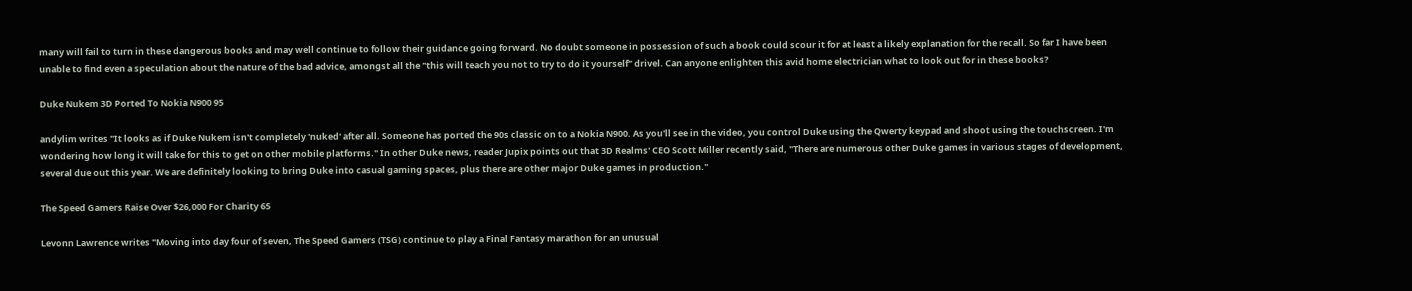many will fail to turn in these dangerous books and may well continue to follow their guidance going forward. No doubt someone in possession of such a book could scour it for at least a likely explanation for the recall. So far I have been unable to find even a speculation about the nature of the bad advice, amongst all the "this will teach you not to try to do it yourself" drivel. Can anyone enlighten this avid home electrician what to look out for in these books?

Duke Nukem 3D Ported To Nokia N900 95

andylim writes "It looks as if Duke Nukem isn't completely 'nuked' after all. Someone has ported the 90s classic on to a Nokia N900. As you'll see in the video, you control Duke using the Qwerty keypad and shoot using the touchscreen. I'm wondering how long it will take for this to get on other mobile platforms." In other Duke news, reader Jupix points out that 3D Realms' CEO Scott Miller recently said, "There are numerous other Duke games in various stages of development, several due out this year. We are definitely looking to bring Duke into casual gaming spaces, plus there are other major Duke games in production."

The Speed Gamers Raise Over $26,000 For Charity 65

Levonn Lawrence writes "Moving into day four of seven, The Speed Gamers (TSG) continue to play a Final Fantasy marathon for an unusual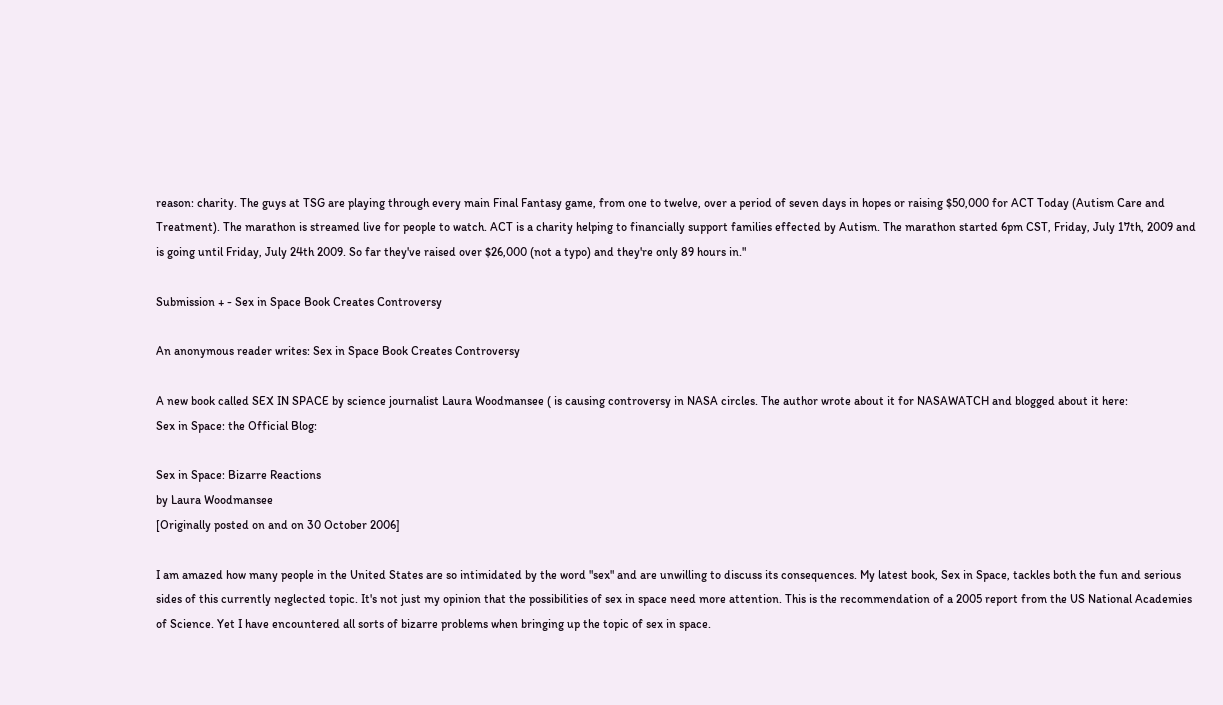reason: charity. The guys at TSG are playing through every main Final Fantasy game, from one to twelve, over a period of seven days in hopes or raising $50,000 for ACT Today (Autism Care and Treatment). The marathon is streamed live for people to watch. ACT is a charity helping to financially support families effected by Autism. The marathon started 6pm CST, Friday, July 17th, 2009 and is going until Friday, July 24th 2009. So far they've raised over $26,000 (not a typo) and they're only 89 hours in."

Submission + - Sex in Space Book Creates Controversy

An anonymous reader writes: Sex in Space Book Creates Controversy

A new book called SEX IN SPACE by science journalist Laura Woodmansee ( is causing controversy in NASA circles. The author wrote about it for NASAWATCH and blogged about it here:
Sex in Space: the Official Blog:

Sex in Space: Bizarre Reactions
by Laura Woodmansee
[Originally posted on and on 30 October 2006]

I am amazed how many people in the United States are so intimidated by the word "sex" and are unwilling to discuss its consequences. My latest book, Sex in Space, tackles both the fun and serious sides of this currently neglected topic. It's not just my opinion that the possibilities of sex in space need more attention. This is the recommendation of a 2005 report from the US National Academies of Science. Yet I have encountered all sorts of bizarre problems when bringing up the topic of sex in space.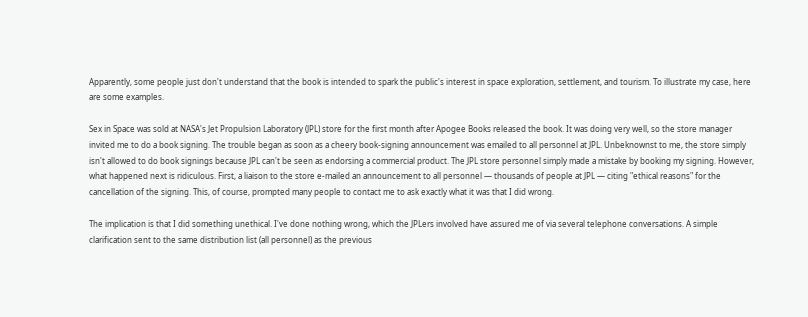Apparently, some people just don't understand that the book is intended to spark the public's interest in space exploration, settlement, and tourism. To illustrate my case, here are some examples.

Sex in Space was sold at NASA's Jet Propulsion Laboratory (JPL) store for the first month after Apogee Books released the book. It was doing very well, so the store manager invited me to do a book signing. The trouble began as soon as a cheery book-signing announcement was emailed to all personnel at JPL. Unbeknownst to me, the store simply isn't allowed to do book signings because JPL can't be seen as endorsing a commercial product. The JPL store personnel simply made a mistake by booking my signing. However, what happened next is ridiculous. First, a liaison to the store e-mailed an announcement to all personnel — thousands of people at JPL — citing "ethical reasons" for the cancellation of the signing. This, of course, prompted many people to contact me to ask exactly what it was that I did wrong.

The implication is that I did something unethical. I've done nothing wrong, which the JPLers involved have assured me of via several telephone conversations. A simple clarification sent to the same distribution list (all personnel) as the previous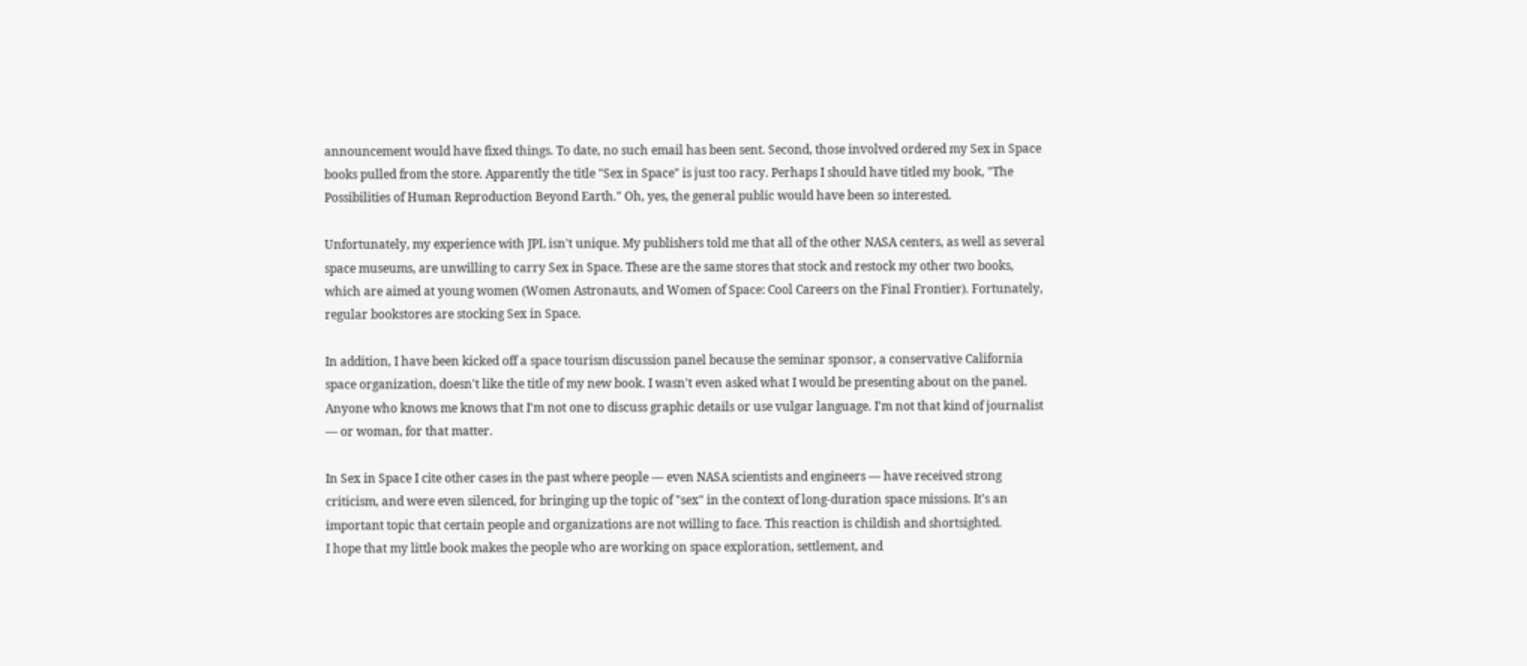announcement would have fixed things. To date, no such email has been sent. Second, those involved ordered my Sex in Space books pulled from the store. Apparently the title "Sex in Space" is just too racy. Perhaps I should have titled my book, "The Possibilities of Human Reproduction Beyond Earth." Oh, yes, the general public would have been so interested.

Unfortunately, my experience with JPL isn't unique. My publishers told me that all of the other NASA centers, as well as several space museums, are unwilling to carry Sex in Space. These are the same stores that stock and restock my other two books, which are aimed at young women (Women Astronauts, and Women of Space: Cool Careers on the Final Frontier). Fortunately, regular bookstores are stocking Sex in Space.

In addition, I have been kicked off a space tourism discussion panel because the seminar sponsor, a conservative California space organization, doesn't like the title of my new book. I wasn't even asked what I would be presenting about on the panel. Anyone who knows me knows that I'm not one to discuss graphic details or use vulgar language. I'm not that kind of journalist — or woman, for that matter.

In Sex in Space I cite other cases in the past where people — even NASA scientists and engineers — have received strong criticism, and were even silenced, for bringing up the topic of "sex" in the context of long-duration space missions. It's an important topic that certain people and organizations are not willing to face. This reaction is childish and shortsighted.
I hope that my little book makes the people who are working on space exploration, settlement, and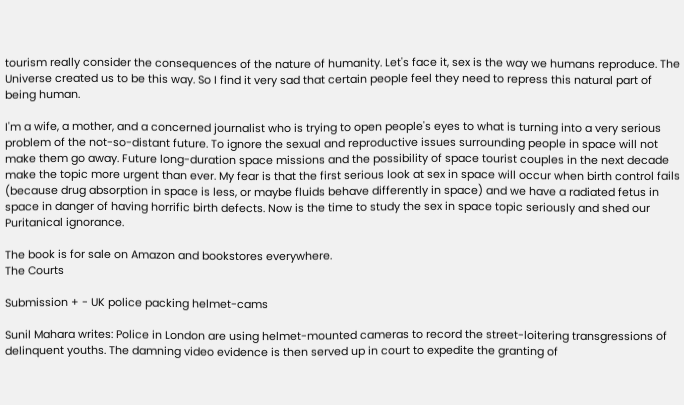tourism really consider the consequences of the nature of humanity. Let's face it, sex is the way we humans reproduce. The Universe created us to be this way. So I find it very sad that certain people feel they need to repress this natural part of being human.

I'm a wife, a mother, and a concerned journalist who is trying to open people's eyes to what is turning into a very serious problem of the not-so-distant future. To ignore the sexual and reproductive issues surrounding people in space will not make them go away. Future long-duration space missions and the possibility of space tourist couples in the next decade make the topic more urgent than ever. My fear is that the first serious look at sex in space will occur when birth control fails (because drug absorption in space is less, or maybe fluids behave differently in space) and we have a radiated fetus in space in danger of having horrific birth defects. Now is the time to study the sex in space topic seriously and shed our Puritanical ignorance.

The book is for sale on Amazon and bookstores everywhere.
The Courts

Submission + - UK police packing helmet-cams

Sunil Mahara writes: Police in London are using helmet-mounted cameras to record the street-loitering transgressions of delinquent youths. The damning video evidence is then served up in court to expedite the granting of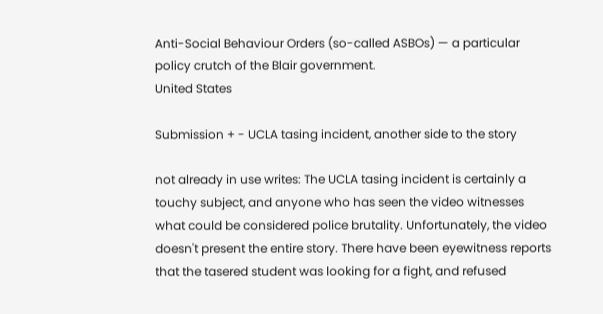Anti-Social Behaviour Orders (so-called ASBOs) — a particular policy crutch of the Blair government.
United States

Submission + - UCLA tasing incident, another side to the story

not already in use writes: The UCLA tasing incident is certainly a touchy subject, and anyone who has seen the video witnesses what could be considered police brutality. Unfortunately, the video doesn't present the entire story. There have been eyewitness reports that the tasered student was looking for a fight, and refused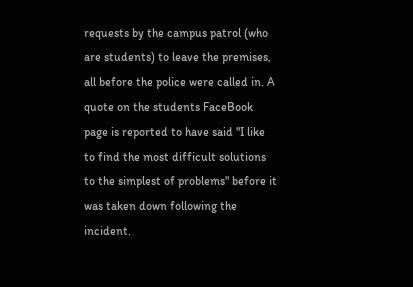requests by the campus patrol (who are students) to leave the premises, all before the police were called in. A quote on the students FaceBook page is reported to have said "I like to find the most difficult solutions to the simplest of problems" before it was taken down following the incident.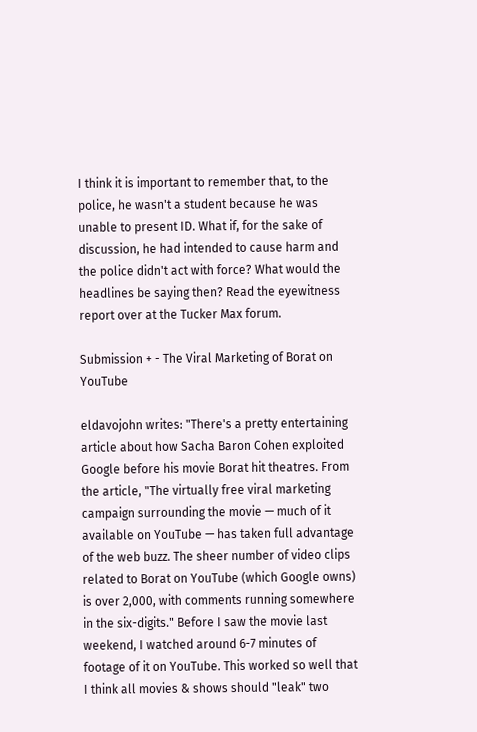I think it is important to remember that, to the police, he wasn't a student because he was unable to present ID. What if, for the sake of discussion, he had intended to cause harm and the police didn't act with force? What would the headlines be saying then? Read the eyewitness report over at the Tucker Max forum.

Submission + - The Viral Marketing of Borat on YouTube

eldavojohn writes: "There's a pretty entertaining article about how Sacha Baron Cohen exploited Google before his movie Borat hit theatres. From the article, "The virtually free viral marketing campaign surrounding the movie — much of it available on YouTube — has taken full advantage of the web buzz. The sheer number of video clips related to Borat on YouTube (which Google owns) is over 2,000, with comments running somewhere in the six-digits." Before I saw the movie last weekend, I watched around 6-7 minutes of footage of it on YouTube. This worked so well that I think all movies & shows should "leak" two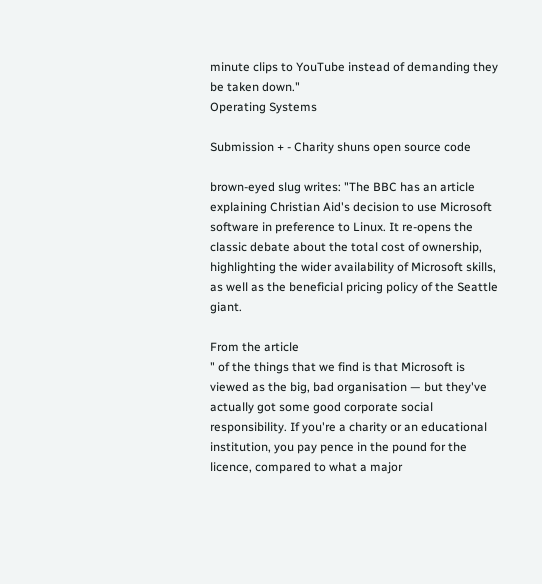minute clips to YouTube instead of demanding they be taken down."
Operating Systems

Submission + - Charity shuns open source code

brown-eyed slug writes: "The BBC has an article explaining Christian Aid's decision to use Microsoft software in preference to Linux. It re-opens the classic debate about the total cost of ownership, highlighting the wider availability of Microsoft skills, as well as the beneficial pricing policy of the Seattle giant.

From the article
" of the things that we find is that Microsoft is viewed as the big, bad organisation — but they've actually got some good corporate social responsibility. If you're a charity or an educational institution, you pay pence in the pound for the licence, compared to what a major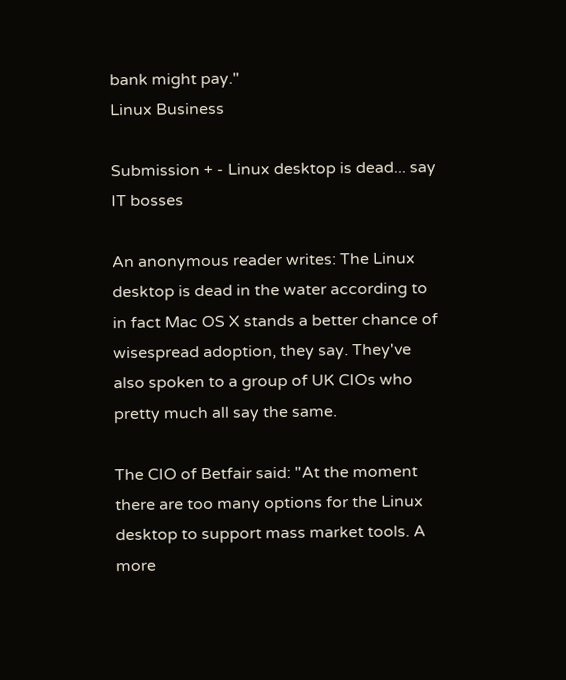bank might pay."
Linux Business

Submission + - Linux desktop is dead... say IT bosses

An anonymous reader writes: The Linux desktop is dead in the water according to in fact Mac OS X stands a better chance of wisespread adoption, they say. They've also spoken to a group of UK CIOs who pretty much all say the same.

The CIO of Betfair said: "At the moment there are too many options for the Linux desktop to support mass market tools. A more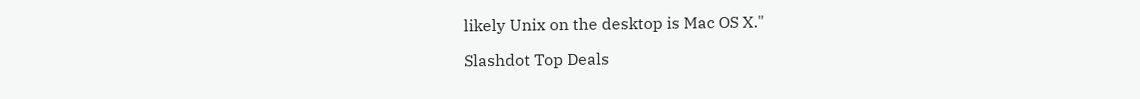likely Unix on the desktop is Mac OS X."

Slashdot Top Deals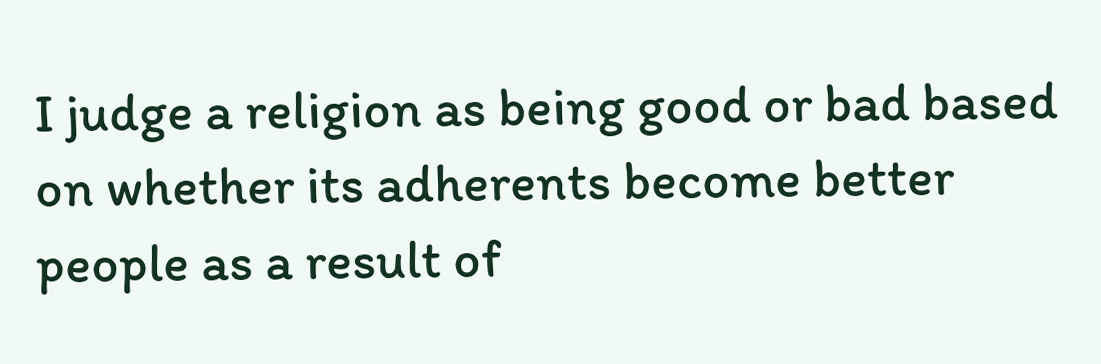I judge a religion as being good or bad based on whether its adherents become better people as a result of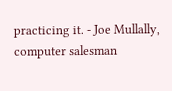practicing it. - Joe Mullally, computer salesman